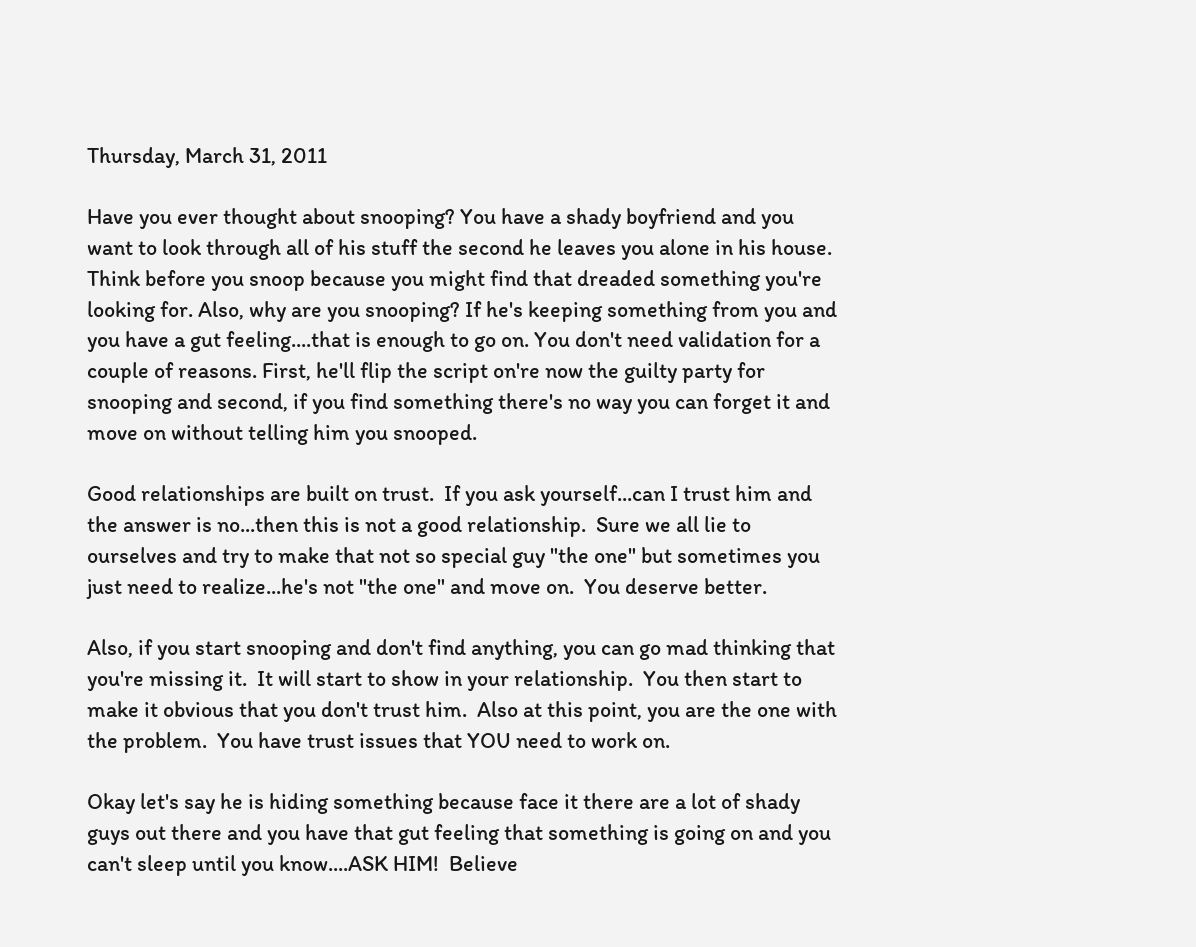Thursday, March 31, 2011

Have you ever thought about snooping? You have a shady boyfriend and you want to look through all of his stuff the second he leaves you alone in his house. Think before you snoop because you might find that dreaded something you're looking for. Also, why are you snooping? If he's keeping something from you and you have a gut feeling....that is enough to go on. You don't need validation for a couple of reasons. First, he'll flip the script on're now the guilty party for snooping and second, if you find something there's no way you can forget it and move on without telling him you snooped.

Good relationships are built on trust.  If you ask yourself...can I trust him and the answer is no...then this is not a good relationship.  Sure we all lie to ourselves and try to make that not so special guy "the one" but sometimes you just need to realize...he's not "the one" and move on.  You deserve better.

Also, if you start snooping and don't find anything, you can go mad thinking that you're missing it.  It will start to show in your relationship.  You then start to make it obvious that you don't trust him.  Also at this point, you are the one with the problem.  You have trust issues that YOU need to work on.

Okay let's say he is hiding something because face it there are a lot of shady guys out there and you have that gut feeling that something is going on and you can't sleep until you know....ASK HIM!  Believe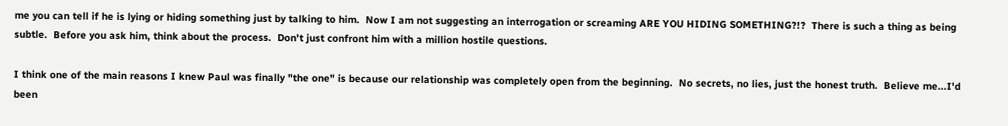me you can tell if he is lying or hiding something just by talking to him.  Now I am not suggesting an interrogation or screaming ARE YOU HIDING SOMETHING?!?  There is such a thing as being subtle.  Before you ask him, think about the process.  Don't just confront him with a million hostile questions.

I think one of the main reasons I knew Paul was finally "the one" is because our relationship was completely open from the beginning.  No secrets, no lies, just the honest truth.  Believe me...I'd been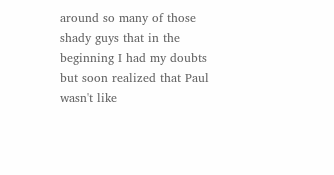around so many of those shady guys that in the beginning I had my doubts but soon realized that Paul wasn't like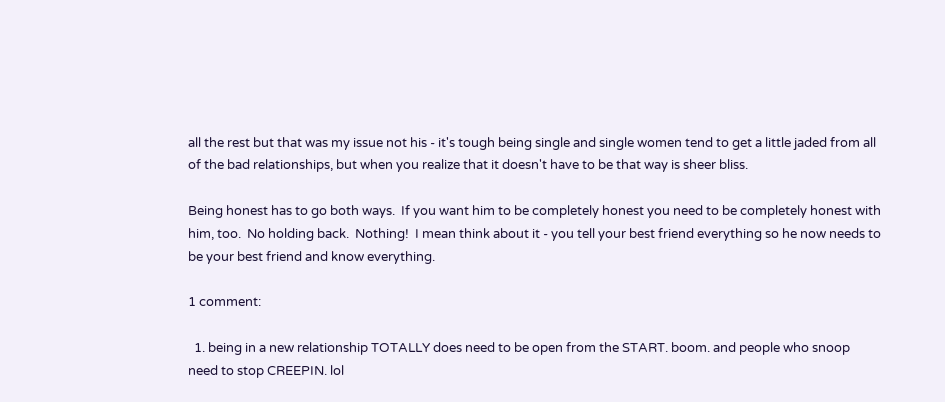all the rest but that was my issue not his - it's tough being single and single women tend to get a little jaded from all of the bad relationships, but when you realize that it doesn't have to be that way is sheer bliss.

Being honest has to go both ways.  If you want him to be completely honest you need to be completely honest with him, too.  No holding back.  Nothing!  I mean think about it - you tell your best friend everything so he now needs to be your best friend and know everything.

1 comment:

  1. being in a new relationship TOTALLY does need to be open from the START. boom. and people who snoop need to stop CREEPIN. lol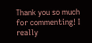Thank you so much for commenting! I really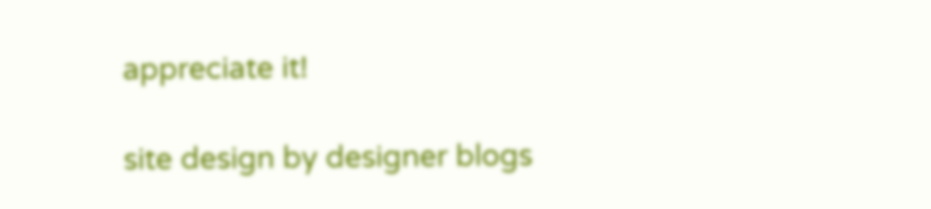appreciate it!

site design by designer blogs